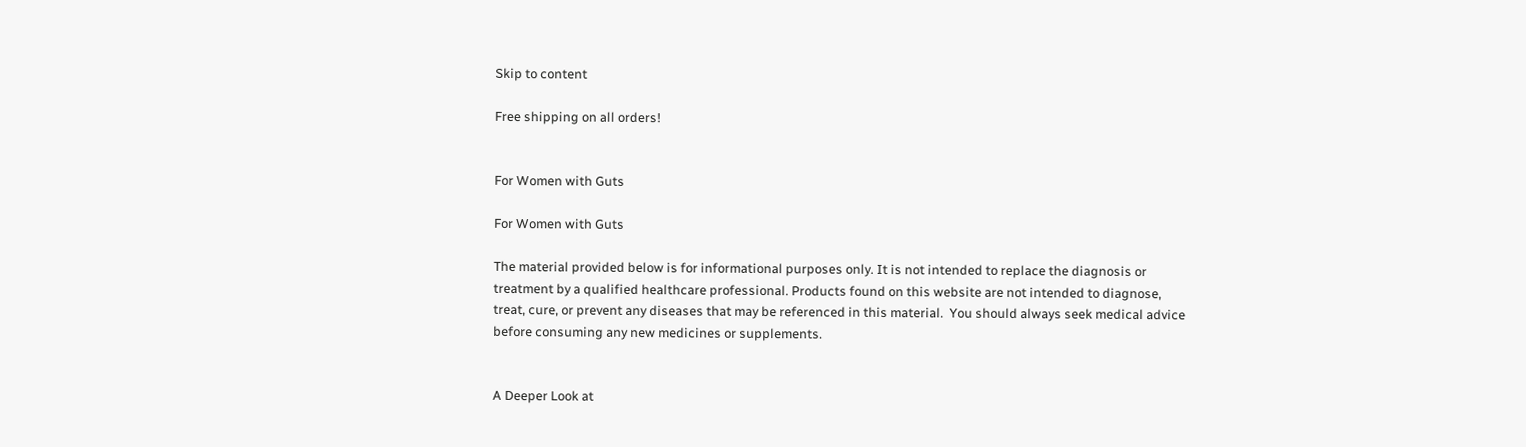Skip to content

Free shipping on all orders!


For Women with Guts

For Women with Guts

The material provided below is for informational purposes only. It is not intended to replace the diagnosis or treatment by a qualified healthcare professional. Products found on this website are not intended to diagnose, treat, cure, or prevent any diseases that may be referenced in this material.  You should always seek medical advice before consuming any new medicines or supplements.


A Deeper Look at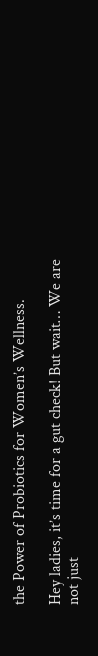the Power of Probiotics for Women’s Wellness.

Hey ladies, it’s time for a gut check! But wait… We are not just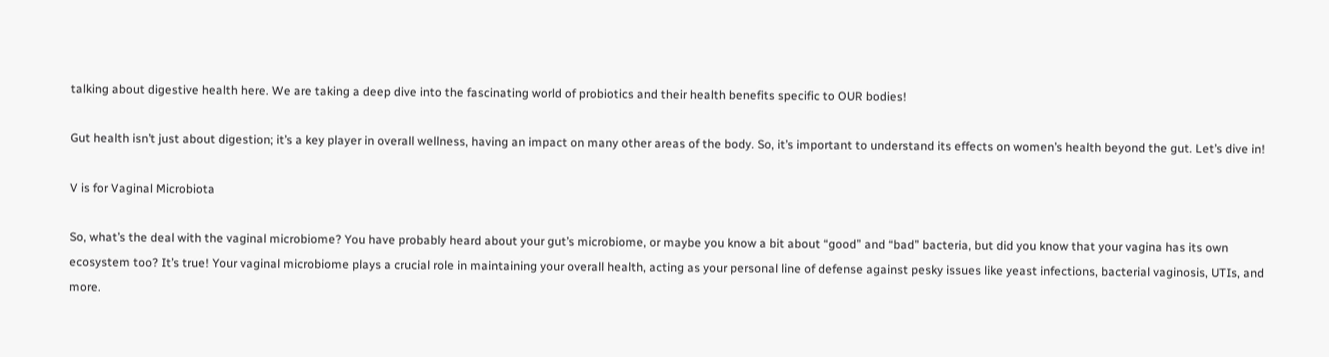talking about digestive health here. We are taking a deep dive into the fascinating world of probiotics and their health benefits specific to OUR bodies!

Gut health isn’t just about digestion; it’s a key player in overall wellness, having an impact on many other areas of the body. So, it’s important to understand its effects on women’s health beyond the gut. Let’s dive in!

V is for Vaginal Microbiota

So, what’s the deal with the vaginal microbiome? You have probably heard about your gut’s microbiome, or maybe you know a bit about “good” and “bad” bacteria, but did you know that your vagina has its own ecosystem too? It’s true! Your vaginal microbiome plays a crucial role in maintaining your overall health, acting as your personal line of defense against pesky issues like yeast infections, bacterial vaginosis, UTIs, and more.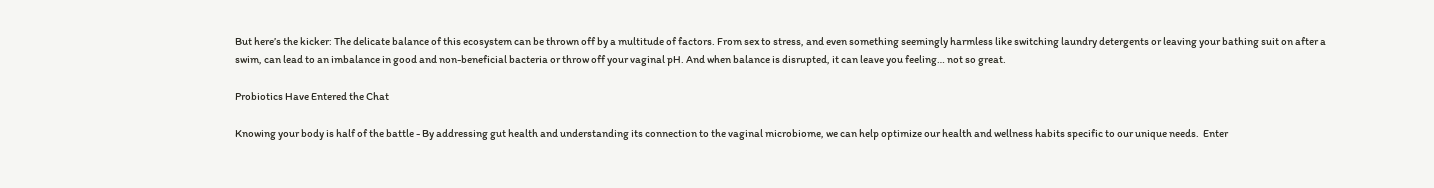But here’s the kicker: The delicate balance of this ecosystem can be thrown off by a multitude of factors. From sex to stress, and even something seemingly harmless like switching laundry detergents or leaving your bathing suit on after a swim, can lead to an imbalance in good and non-beneficial bacteria or throw off your vaginal pH. And when balance is disrupted, it can leave you feeling… not so great.

Probiotics Have Entered the Chat

Knowing your body is half of the battle - By addressing gut health and understanding its connection to the vaginal microbiome, we can help optimize our health and wellness habits specific to our unique needs.  Enter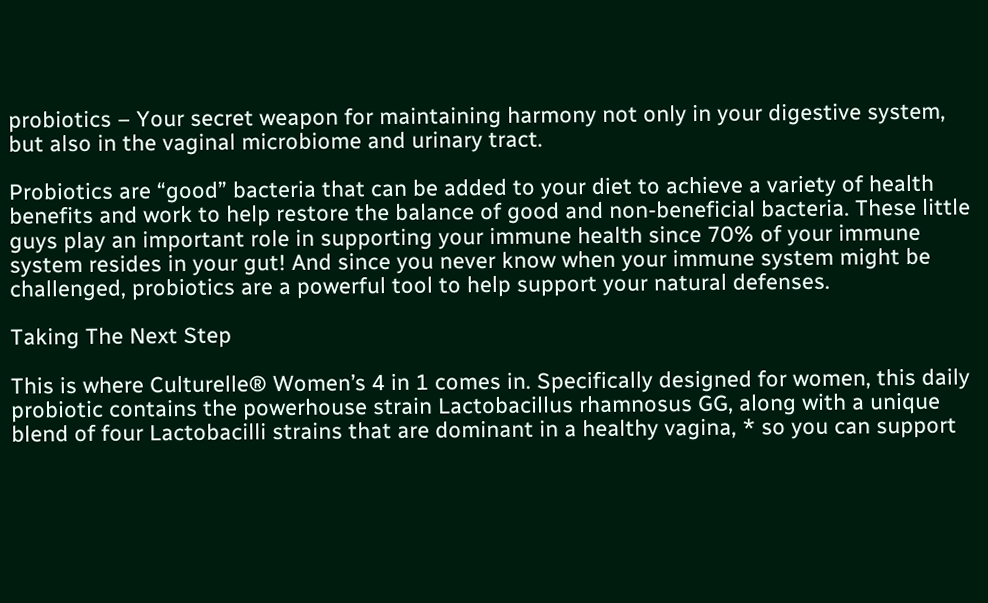probiotics – Your secret weapon for maintaining harmony not only in your digestive system, but also in the vaginal microbiome and urinary tract.

Probiotics are “good” bacteria that can be added to your diet to achieve a variety of health benefits and work to help restore the balance of good and non-beneficial bacteria. These little guys play an important role in supporting your immune health since 70% of your immune system resides in your gut! And since you never know when your immune system might be challenged, probiotics are a powerful tool to help support your natural defenses.

Taking The Next Step

This is where Culturelle® Women’s 4 in 1 comes in. Specifically designed for women, this daily probiotic contains the powerhouse strain Lactobacillus rhamnosus GG, along with a unique blend of four Lactobacilli strains that are dominant in a healthy vagina, * so you can support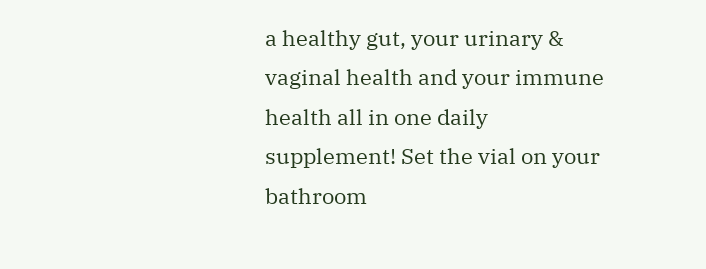a healthy gut, your urinary & vaginal health and your immune health all in one daily supplement! Set the vial on your bathroom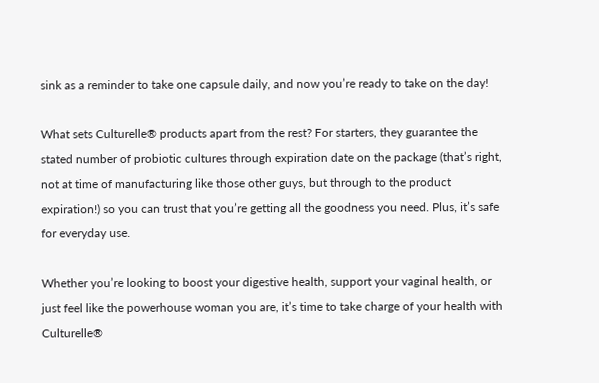sink as a reminder to take one capsule daily, and now you’re ready to take on the day!

What sets Culturelle® products apart from the rest? For starters, they guarantee the stated number of probiotic cultures through expiration date on the package (that’s right, not at time of manufacturing like those other guys, but through to the product expiration!) so you can trust that you’re getting all the goodness you need. Plus, it’s safe for everyday use.

Whether you’re looking to boost your digestive health, support your vaginal health, or just feel like the powerhouse woman you are, it’s time to take charge of your health with Culturelle®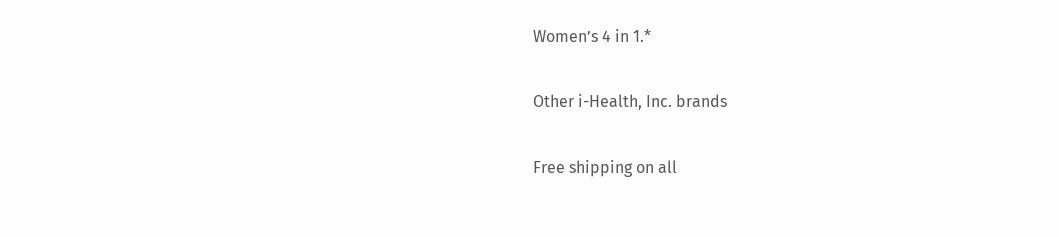Women’s 4 in 1.*

Other i-Health, Inc. brands

Free shipping on all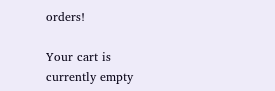orders!

Your cart is currently empty